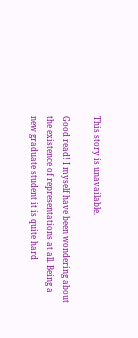This story is unavailable.

Good read! I myself have been wondering about the existence of representations at all. Being a new graduate student it is quite hard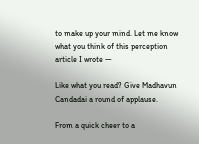to make up your mind. Let me know what you think of this perception article I wrote —

Like what you read? Give Madhavun Candadai a round of applause.

From a quick cheer to a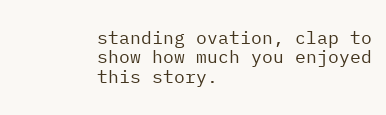standing ovation, clap to show how much you enjoyed this story.